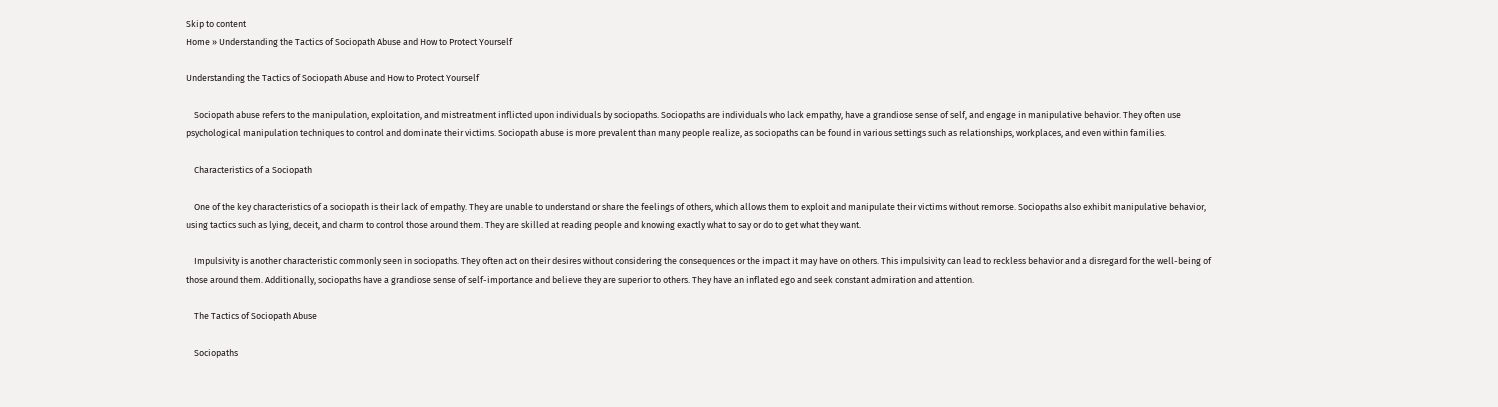Skip to content
Home » Understanding the Tactics of Sociopath Abuse and How to Protect Yourself

Understanding the Tactics of Sociopath Abuse and How to Protect Yourself

    Sociopath abuse refers to the manipulation, exploitation, and mistreatment inflicted upon individuals by sociopaths. Sociopaths are individuals who lack empathy, have a grandiose sense of self, and engage in manipulative behavior. They often use psychological manipulation techniques to control and dominate their victims. Sociopath abuse is more prevalent than many people realize, as sociopaths can be found in various settings such as relationships, workplaces, and even within families.

    Characteristics of a Sociopath

    One of the key characteristics of a sociopath is their lack of empathy. They are unable to understand or share the feelings of others, which allows them to exploit and manipulate their victims without remorse. Sociopaths also exhibit manipulative behavior, using tactics such as lying, deceit, and charm to control those around them. They are skilled at reading people and knowing exactly what to say or do to get what they want.

    Impulsivity is another characteristic commonly seen in sociopaths. They often act on their desires without considering the consequences or the impact it may have on others. This impulsivity can lead to reckless behavior and a disregard for the well-being of those around them. Additionally, sociopaths have a grandiose sense of self-importance and believe they are superior to others. They have an inflated ego and seek constant admiration and attention.

    The Tactics of Sociopath Abuse

    Sociopaths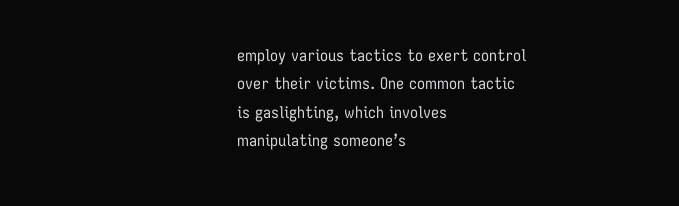employ various tactics to exert control over their victims. One common tactic is gaslighting, which involves manipulating someone’s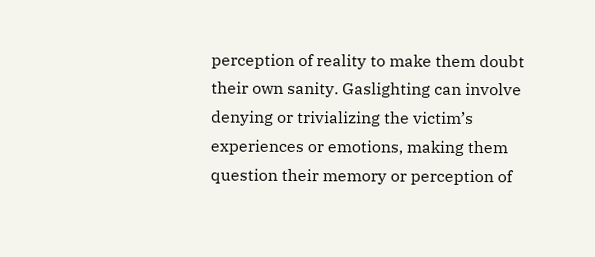perception of reality to make them doubt their own sanity. Gaslighting can involve denying or trivializing the victim’s experiences or emotions, making them question their memory or perception of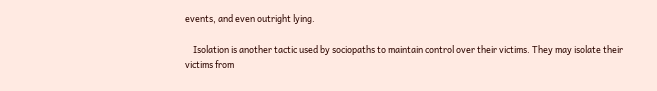events, and even outright lying.

    Isolation is another tactic used by sociopaths to maintain control over their victims. They may isolate their victims from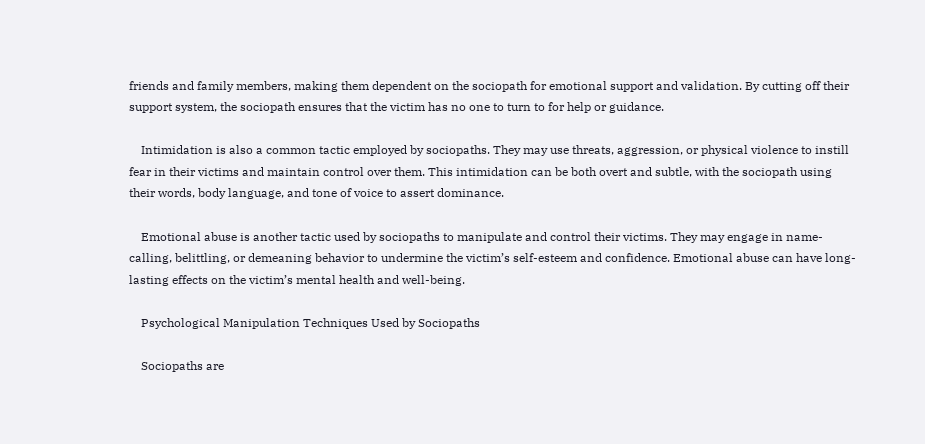friends and family members, making them dependent on the sociopath for emotional support and validation. By cutting off their support system, the sociopath ensures that the victim has no one to turn to for help or guidance.

    Intimidation is also a common tactic employed by sociopaths. They may use threats, aggression, or physical violence to instill fear in their victims and maintain control over them. This intimidation can be both overt and subtle, with the sociopath using their words, body language, and tone of voice to assert dominance.

    Emotional abuse is another tactic used by sociopaths to manipulate and control their victims. They may engage in name-calling, belittling, or demeaning behavior to undermine the victim’s self-esteem and confidence. Emotional abuse can have long-lasting effects on the victim’s mental health and well-being.

    Psychological Manipulation Techniques Used by Sociopaths

    Sociopaths are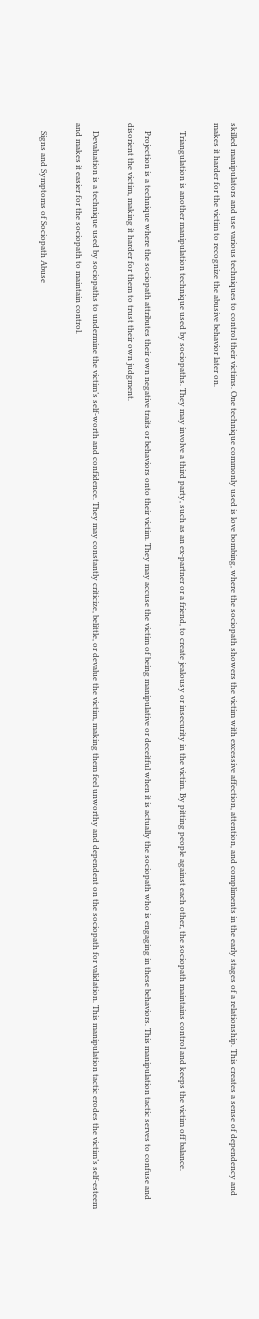skilled manipulators and use various techniques to control their victims. One technique commonly used is love bombing, where the sociopath showers the victim with excessive affection, attention, and compliments in the early stages of a relationship. This creates a sense of dependency and makes it harder for the victim to recognize the abusive behavior later on.

    Triangulation is another manipulation technique used by sociopaths. They may involve a third party, such as an ex-partner or a friend, to create jealousy or insecurity in the victim. By pitting people against each other, the sociopath maintains control and keeps the victim off balance.

    Projection is a technique where the sociopath attributes their own negative traits or behaviors onto their victim. They may accuse the victim of being manipulative or deceitful when it is actually the sociopath who is engaging in these behaviors. This manipulation tactic serves to confuse and disorient the victim, making it harder for them to trust their own judgment.

    Devaluation is a technique used by sociopaths to undermine the victim’s self-worth and confidence. They may constantly criticize, belittle, or devalue the victim, making them feel unworthy and dependent on the sociopath for validation. This manipulation tactic erodes the victim’s self-esteem and makes it easier for the sociopath to maintain control.

    Signs and Symptoms of Sociopath Abuse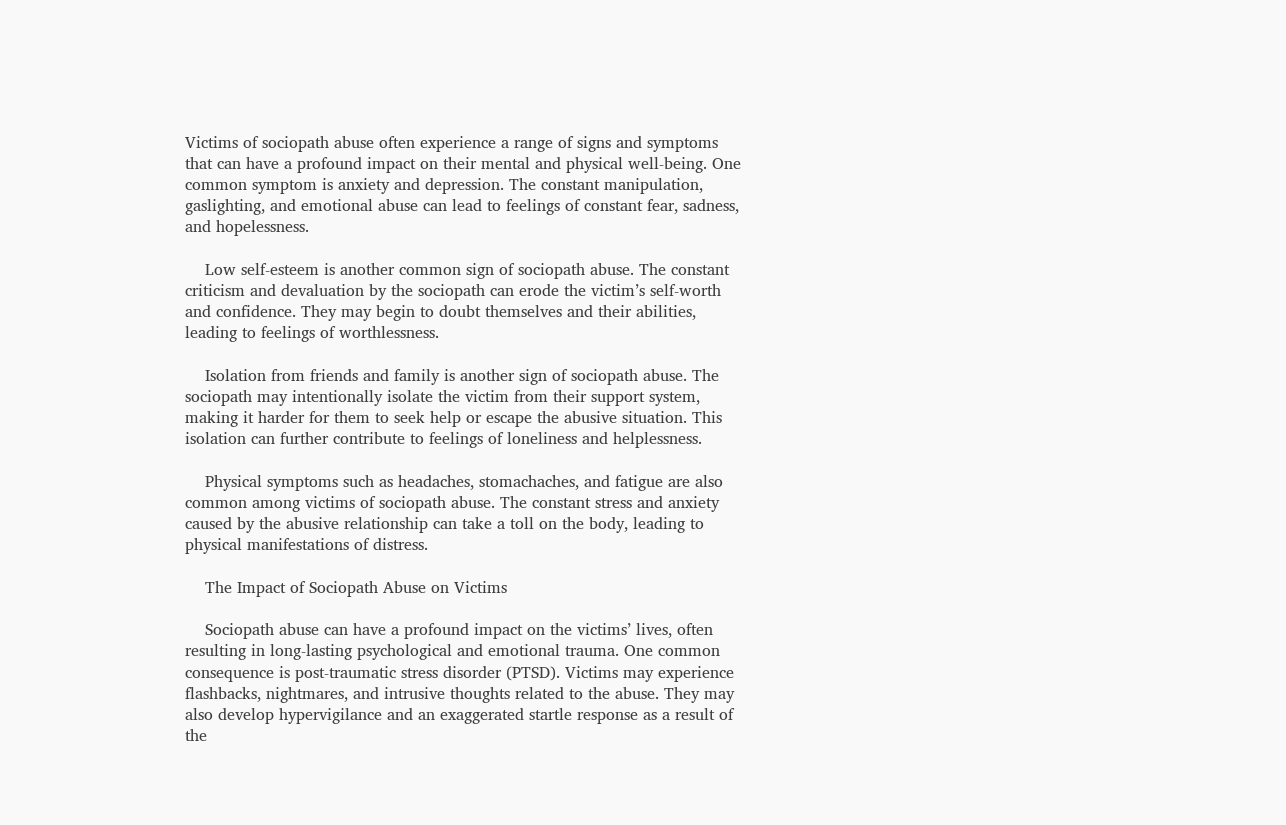Victims of sociopath abuse often experience a range of signs and symptoms that can have a profound impact on their mental and physical well-being. One common symptom is anxiety and depression. The constant manipulation, gaslighting, and emotional abuse can lead to feelings of constant fear, sadness, and hopelessness.

    Low self-esteem is another common sign of sociopath abuse. The constant criticism and devaluation by the sociopath can erode the victim’s self-worth and confidence. They may begin to doubt themselves and their abilities, leading to feelings of worthlessness.

    Isolation from friends and family is another sign of sociopath abuse. The sociopath may intentionally isolate the victim from their support system, making it harder for them to seek help or escape the abusive situation. This isolation can further contribute to feelings of loneliness and helplessness.

    Physical symptoms such as headaches, stomachaches, and fatigue are also common among victims of sociopath abuse. The constant stress and anxiety caused by the abusive relationship can take a toll on the body, leading to physical manifestations of distress.

    The Impact of Sociopath Abuse on Victims

    Sociopath abuse can have a profound impact on the victims’ lives, often resulting in long-lasting psychological and emotional trauma. One common consequence is post-traumatic stress disorder (PTSD). Victims may experience flashbacks, nightmares, and intrusive thoughts related to the abuse. They may also develop hypervigilance and an exaggerated startle response as a result of the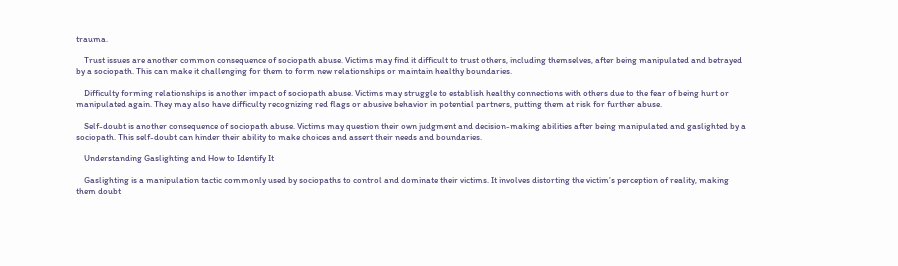trauma.

    Trust issues are another common consequence of sociopath abuse. Victims may find it difficult to trust others, including themselves, after being manipulated and betrayed by a sociopath. This can make it challenging for them to form new relationships or maintain healthy boundaries.

    Difficulty forming relationships is another impact of sociopath abuse. Victims may struggle to establish healthy connections with others due to the fear of being hurt or manipulated again. They may also have difficulty recognizing red flags or abusive behavior in potential partners, putting them at risk for further abuse.

    Self-doubt is another consequence of sociopath abuse. Victims may question their own judgment and decision-making abilities after being manipulated and gaslighted by a sociopath. This self-doubt can hinder their ability to make choices and assert their needs and boundaries.

    Understanding Gaslighting and How to Identify It

    Gaslighting is a manipulation tactic commonly used by sociopaths to control and dominate their victims. It involves distorting the victim’s perception of reality, making them doubt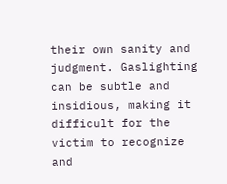their own sanity and judgment. Gaslighting can be subtle and insidious, making it difficult for the victim to recognize and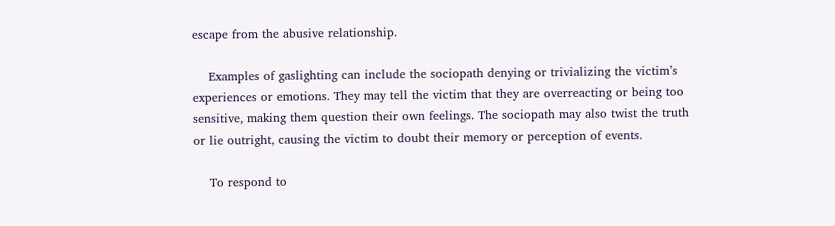escape from the abusive relationship.

    Examples of gaslighting can include the sociopath denying or trivializing the victim’s experiences or emotions. They may tell the victim that they are overreacting or being too sensitive, making them question their own feelings. The sociopath may also twist the truth or lie outright, causing the victim to doubt their memory or perception of events.

    To respond to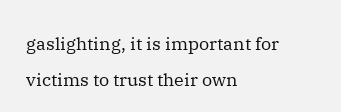gaslighting, it is important for victims to trust their own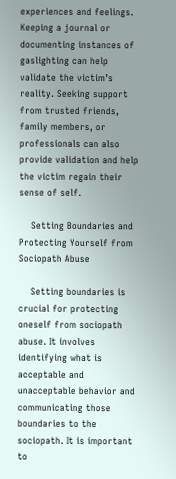experiences and feelings. Keeping a journal or documenting instances of gaslighting can help validate the victim’s reality. Seeking support from trusted friends, family members, or professionals can also provide validation and help the victim regain their sense of self.

    Setting Boundaries and Protecting Yourself from Sociopath Abuse

    Setting boundaries is crucial for protecting oneself from sociopath abuse. It involves identifying what is acceptable and unacceptable behavior and communicating those boundaries to the sociopath. It is important to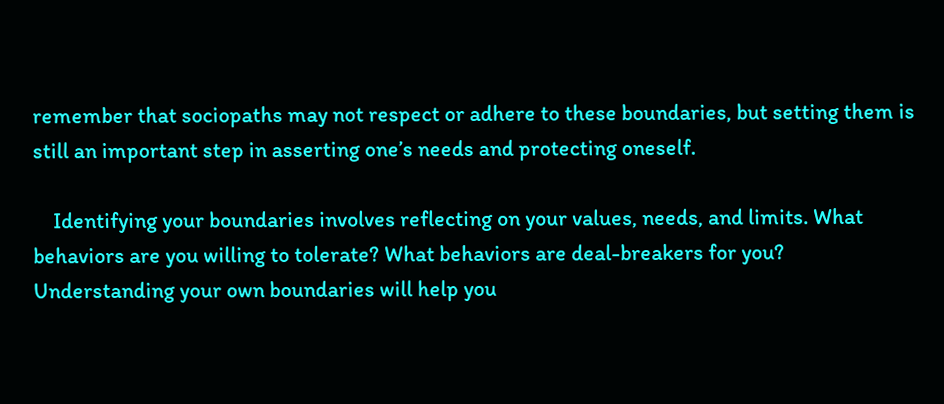remember that sociopaths may not respect or adhere to these boundaries, but setting them is still an important step in asserting one’s needs and protecting oneself.

    Identifying your boundaries involves reflecting on your values, needs, and limits. What behaviors are you willing to tolerate? What behaviors are deal-breakers for you? Understanding your own boundaries will help you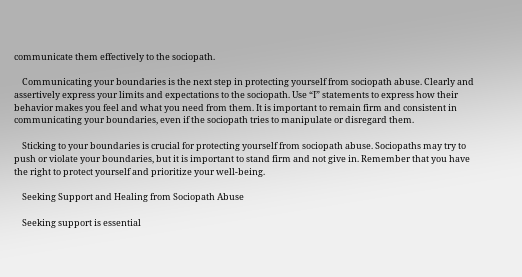communicate them effectively to the sociopath.

    Communicating your boundaries is the next step in protecting yourself from sociopath abuse. Clearly and assertively express your limits and expectations to the sociopath. Use “I” statements to express how their behavior makes you feel and what you need from them. It is important to remain firm and consistent in communicating your boundaries, even if the sociopath tries to manipulate or disregard them.

    Sticking to your boundaries is crucial for protecting yourself from sociopath abuse. Sociopaths may try to push or violate your boundaries, but it is important to stand firm and not give in. Remember that you have the right to protect yourself and prioritize your well-being.

    Seeking Support and Healing from Sociopath Abuse

    Seeking support is essential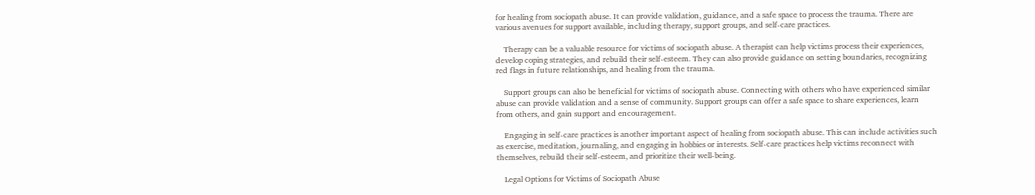for healing from sociopath abuse. It can provide validation, guidance, and a safe space to process the trauma. There are various avenues for support available, including therapy, support groups, and self-care practices.

    Therapy can be a valuable resource for victims of sociopath abuse. A therapist can help victims process their experiences, develop coping strategies, and rebuild their self-esteem. They can also provide guidance on setting boundaries, recognizing red flags in future relationships, and healing from the trauma.

    Support groups can also be beneficial for victims of sociopath abuse. Connecting with others who have experienced similar abuse can provide validation and a sense of community. Support groups can offer a safe space to share experiences, learn from others, and gain support and encouragement.

    Engaging in self-care practices is another important aspect of healing from sociopath abuse. This can include activities such as exercise, meditation, journaling, and engaging in hobbies or interests. Self-care practices help victims reconnect with themselves, rebuild their self-esteem, and prioritize their well-being.

    Legal Options for Victims of Sociopath Abuse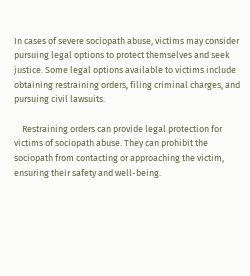In cases of severe sociopath abuse, victims may consider pursuing legal options to protect themselves and seek justice. Some legal options available to victims include obtaining restraining orders, filing criminal charges, and pursuing civil lawsuits.

    Restraining orders can provide legal protection for victims of sociopath abuse. They can prohibit the sociopath from contacting or approaching the victim, ensuring their safety and well-being.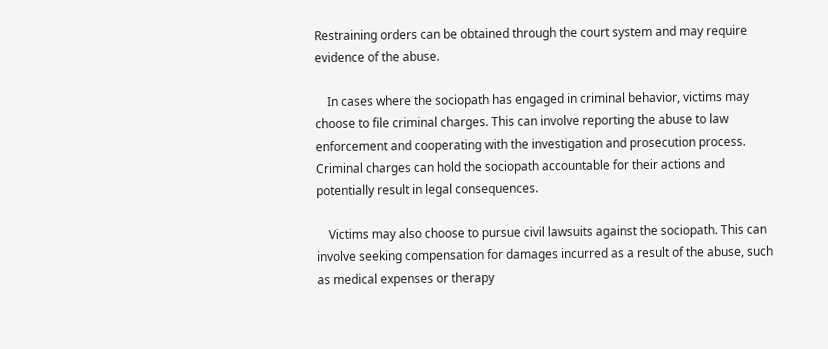Restraining orders can be obtained through the court system and may require evidence of the abuse.

    In cases where the sociopath has engaged in criminal behavior, victims may choose to file criminal charges. This can involve reporting the abuse to law enforcement and cooperating with the investigation and prosecution process. Criminal charges can hold the sociopath accountable for their actions and potentially result in legal consequences.

    Victims may also choose to pursue civil lawsuits against the sociopath. This can involve seeking compensation for damages incurred as a result of the abuse, such as medical expenses or therapy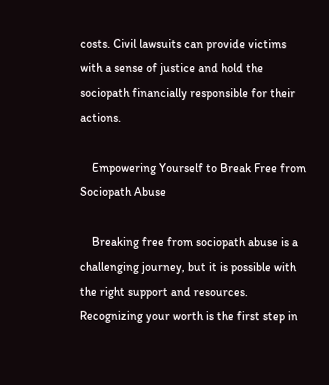costs. Civil lawsuits can provide victims with a sense of justice and hold the sociopath financially responsible for their actions.

    Empowering Yourself to Break Free from Sociopath Abuse

    Breaking free from sociopath abuse is a challenging journey, but it is possible with the right support and resources. Recognizing your worth is the first step in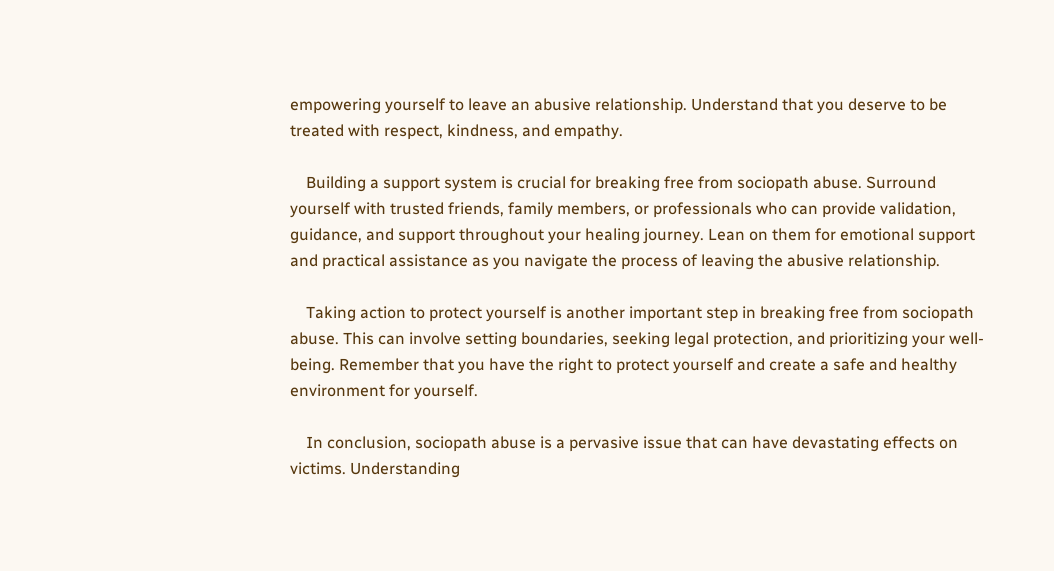empowering yourself to leave an abusive relationship. Understand that you deserve to be treated with respect, kindness, and empathy.

    Building a support system is crucial for breaking free from sociopath abuse. Surround yourself with trusted friends, family members, or professionals who can provide validation, guidance, and support throughout your healing journey. Lean on them for emotional support and practical assistance as you navigate the process of leaving the abusive relationship.

    Taking action to protect yourself is another important step in breaking free from sociopath abuse. This can involve setting boundaries, seeking legal protection, and prioritizing your well-being. Remember that you have the right to protect yourself and create a safe and healthy environment for yourself.

    In conclusion, sociopath abuse is a pervasive issue that can have devastating effects on victims. Understanding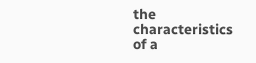the characteristics of a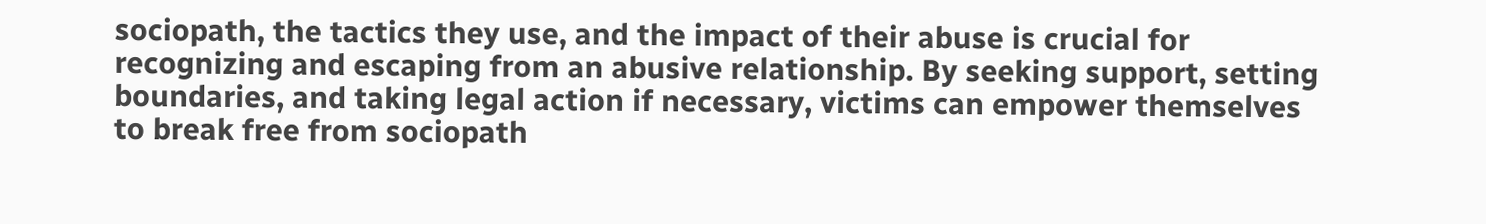sociopath, the tactics they use, and the impact of their abuse is crucial for recognizing and escaping from an abusive relationship. By seeking support, setting boundaries, and taking legal action if necessary, victims can empower themselves to break free from sociopath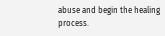abuse and begin the healing process.